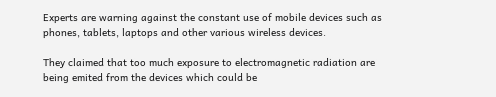Experts are warning against the constant use of mobile devices such as phones, tablets, laptops and other various wireless devices.

They claimed that too much exposure to electromagnetic radiation are being emited from the devices which could be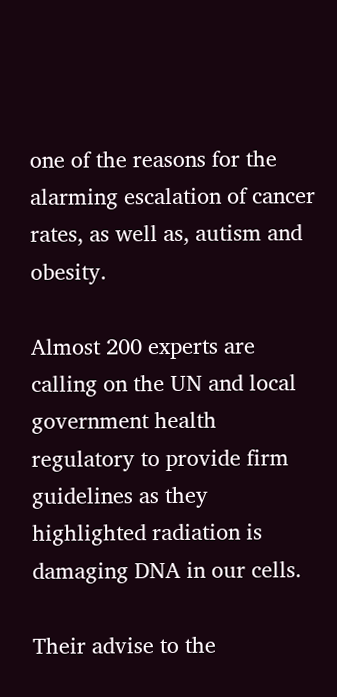one of the reasons for the alarming escalation of cancer rates, as well as, autism and obesity.

Almost 200 experts are calling on the UN and local government health regulatory to provide firm guidelines as they highlighted radiation is damaging DNA in our cells.

Their advise to the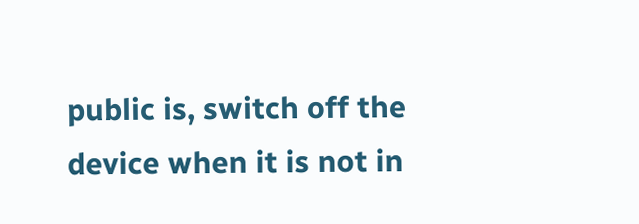public is, switch off the device when it is not in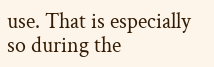use. That is especially so during the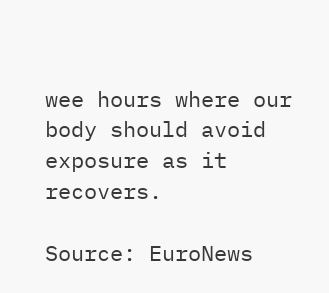wee hours where our body should avoid exposure as it recovers.

Source: EuroNews